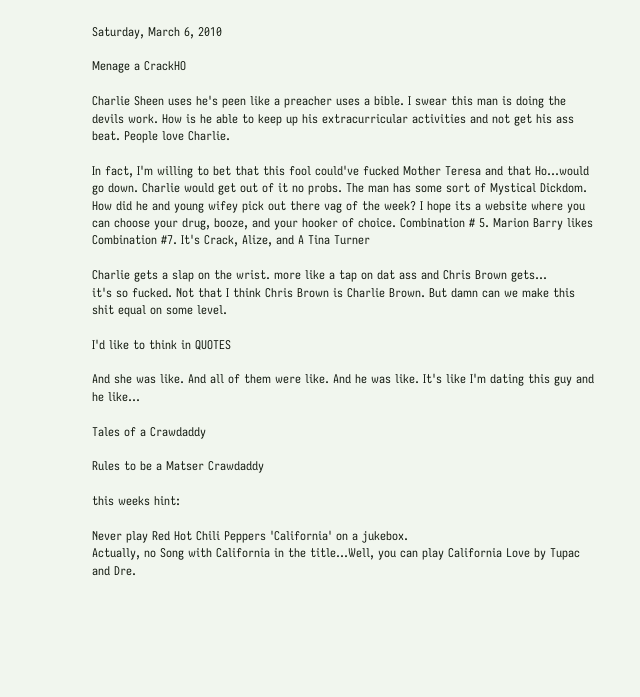Saturday, March 6, 2010

Menage a CrackHO

Charlie Sheen uses he's peen like a preacher uses a bible. I swear this man is doing the devils work. How is he able to keep up his extracurricular activities and not get his ass beat. People love Charlie.

In fact, I'm willing to bet that this fool could've fucked Mother Teresa and that Ho...would go down. Charlie would get out of it no probs. The man has some sort of Mystical Dickdom. How did he and young wifey pick out there vag of the week? I hope its a website where you can choose your drug, booze, and your hooker of choice. Combination # 5. Marion Barry likes Combination #7. It's Crack, Alize, and A Tina Turner

Charlie gets a slap on the wrist. more like a tap on dat ass and Chris Brown gets...
it's so fucked. Not that I think Chris Brown is Charlie Brown. But damn can we make this shit equal on some level.

I'd like to think in QUOTES

And she was like. And all of them were like. And he was like. It's like I'm dating this guy and he like...

Tales of a Crawdaddy

Rules to be a Matser Crawdaddy

this weeks hint:

Never play Red Hot Chili Peppers 'California' on a jukebox.
Actually, no Song with California in the title...Well, you can play California Love by Tupac and Dre.